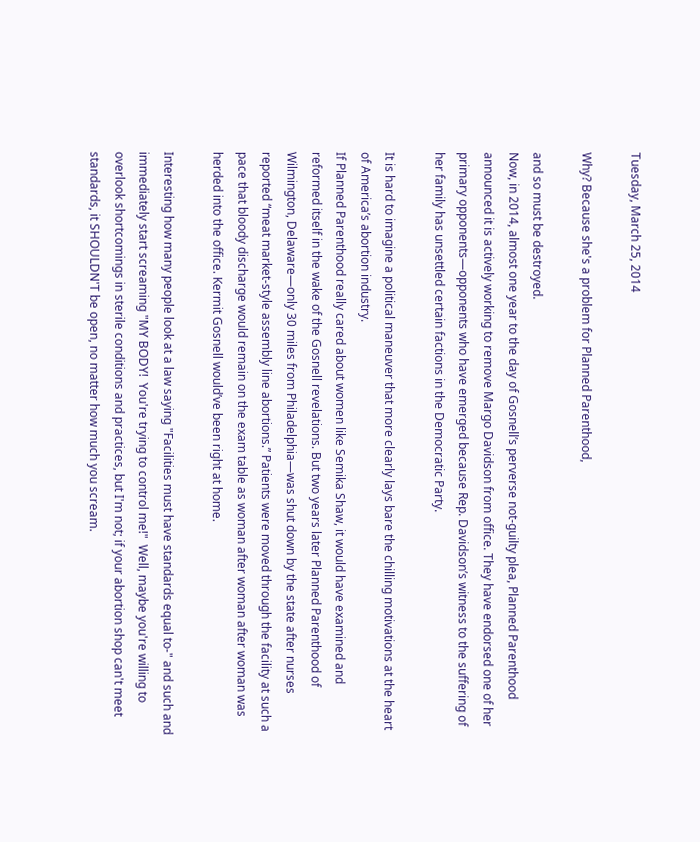Tuesday, March 25, 2014

Why? Because she's a problem for Planned Parenthood,

and so must be destroyed.
Now, in 2014, almost one year to the day of Gosnell’s perverse not-guilty plea, Planned Parenthood announced it is actively working to remove Margo Davidson from office. They have endorsed one of her primary opponents—opponents who have emerged because Rep. Davidson’s witness to the suffering of her family has unsettled certain factions in the Democratic Party.

It is hard to imagine a political maneuver that more clearly lays bare the chilling motivations at the heart of America’s abortion industry.
If Planned Parenthood really cared about women like Semika Shaw, it would have examined and reformed itself in the wake of the Gosnell revelations. But two years later Planned Parenthood of Wilmington, Delaware—only 30 miles from Philadelphia—was shut down by the state after nurses reported “meat market-style assembly line abortions.” Patients were moved through the facility at such a pace that bloody discharge would remain on the exam table as woman after woman after woman was herded into the office. Kermit Gosnell would’ve been right at home.

Interesting how many people look at a law saying "Facilities must have standards equal to-" and such and immediately start screaming "MY BODY!  You're trying to control me!"  Well, maybe you're willing to overlook shortcomings in sterile conditions and practices, but I'm not; if your abortion shop can't meet standards, it SHOULDN'T be open, no matter how much you scream.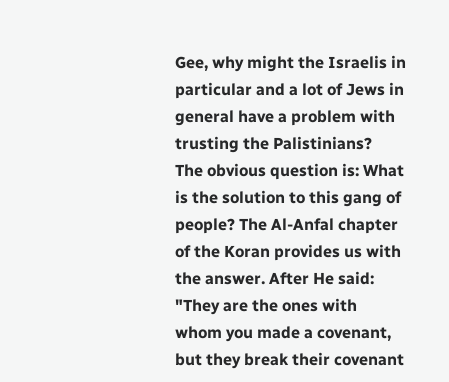Gee, why might the Israelis in particular and a lot of Jews in general have a problem with trusting the Palistinians?
The obvious question is: What is the solution to this gang of people? The Al-Anfal chapter of the Koran provides us with the answer. After He said: "They are the ones with whom you made a covenant, but they break their covenant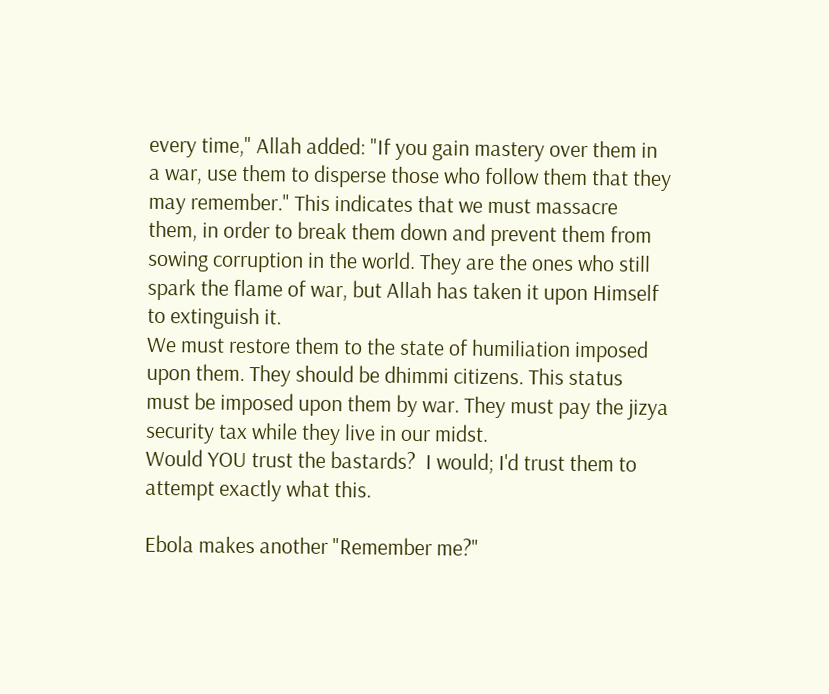every time," Allah added: "If you gain mastery over them in a war, use them to disperse those who follow them that they may remember." This indicates that we must massacre them, in order to break them down and prevent them from sowing corruption in the world. They are the ones who still spark the flame of war, but Allah has taken it upon Himself to extinguish it.
We must restore them to the state of humiliation imposed upon them. They should be dhimmi citizens. This status must be imposed upon them by war. They must pay the jizya security tax while they live in our midst.
Would YOU trust the bastards?  I would; I'd trust them to attempt exactly what this.

Ebola makes another "Remember me?"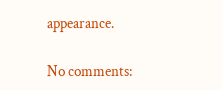appearance.

No comments: